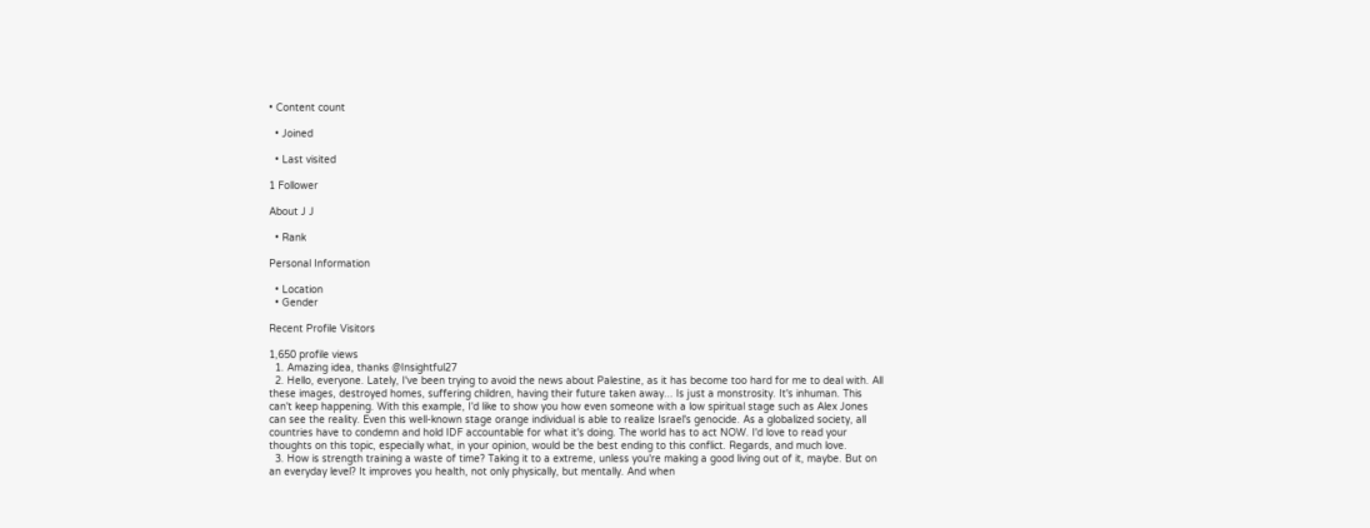• Content count

  • Joined

  • Last visited

1 Follower

About J J

  • Rank

Personal Information

  • Location
  • Gender

Recent Profile Visitors

1,650 profile views
  1. Amazing idea, thanks @Insightful27
  2. Hello, everyone. Lately, I've been trying to avoid the news about Palestine, as it has become too hard for me to deal with. All these images, destroyed homes, suffering children, having their future taken away... Is just a monstrosity. It's inhuman. This can't keep happening. With this example, I'd like to show you how even someone with a low spiritual stage such as Alex Jones can see the reality. Even this well-known stage orange individual is able to realize Israel's genocide. As a globalized society, all countries have to condemn and hold IDF accountable for what it's doing. The world has to act NOW. I'd love to read your thoughts on this topic, especially what, in your opinion, would be the best ending to this conflict. Regards, and much love.
  3. How is strength training a waste of time? Taking it to a extreme, unless you're making a good living out of it, maybe. But on an everyday level? It improves you health, not only physically, but mentally. And when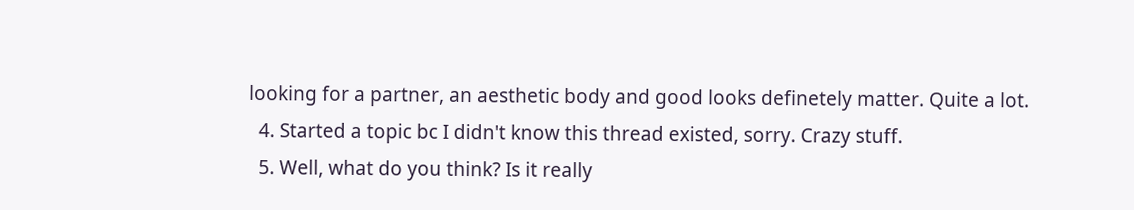looking for a partner, an aesthetic body and good looks definetely matter. Quite a lot.
  4. Started a topic bc I didn't know this thread existed, sorry. Crazy stuff.
  5. Well, what do you think? Is it really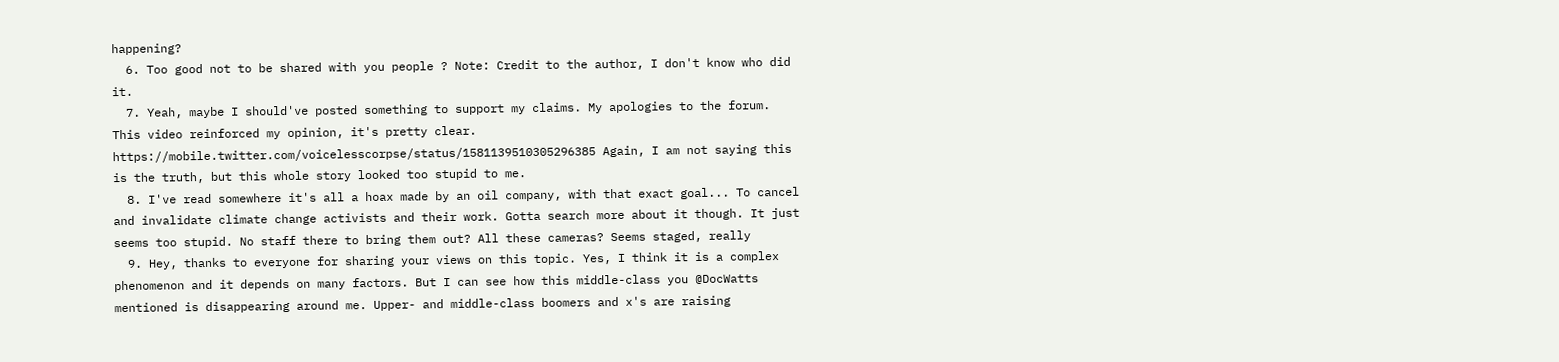happening?
  6. Too good not to be shared with you people ? Note: Credit to the author, I don't know who did it.
  7. Yeah, maybe I should've posted something to support my claims. My apologies to the forum. This video reinforced my opinion, it's pretty clear. https://mobile.twitter.com/voicelesscorpse/status/1581139510305296385 Again, I am not saying this is the truth, but this whole story looked too stupid to me.
  8. I've read somewhere it's all a hoax made by an oil company, with that exact goal... To cancel and invalidate climate change activists and their work. Gotta search more about it though. It just seems too stupid. No staff there to bring them out? All these cameras? Seems staged, really
  9. Hey, thanks to everyone for sharing your views on this topic. Yes, I think it is a complex phenomenon and it depends on many factors. But I can see how this middle-class you @DocWatts mentioned is disappearing around me. Upper- and middle-class boomers and x's are raising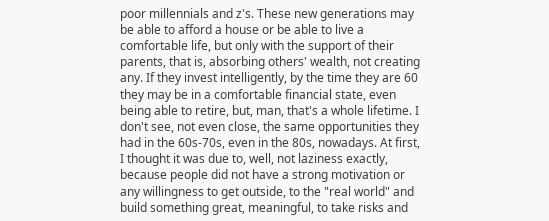poor millennials and z's. These new generations may be able to afford a house or be able to live a comfortable life, but only with the support of their parents, that is, absorbing others' wealth, not creating any. If they invest intelligently, by the time they are 60 they may be in a comfortable financial state, even being able to retire, but, man, that's a whole lifetime. I don't see, not even close, the same opportunities they had in the 60s-70s, even in the 80s, nowadays. At first, I thought it was due to, well, not laziness exactly, because people did not have a strong motivation or any willingness to get outside, to the "real world" and build something great, meaningful, to take risks and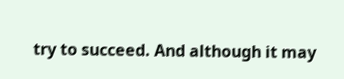try to succeed. And although it may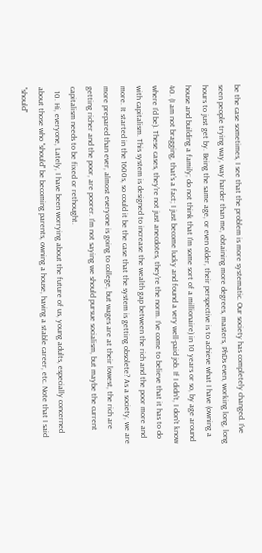be the case sometimes, I see that the problem is more systematic. Our society has completely changed. I've seen people trying way, way harder than me, obtaining more degrees, masters, PhDs even, working long, long hours to just get by. Being the same age, or even older, their perspective is to achieve what I have (owning a house and building a family; do not think that I'm some sort of a millionaire) in 10 years or so, by age around 40. (I am not bragging, that's a fact; I just become lucky and found a very well-paid job. If I didn't, I don't know where I'd be). These cases, they're not just anecdotes, they're the norm. I've come to believe that it has to do with capitalism. This system is designed to increase the wealth gap between the rich and the poor more and more. It started in the 1600s, so could it be the case that the system is getting obsolete? As a society, we are more prepared than ever, almost everyone is going to college, but wages are at their lowest, the rich are getting richer and the poor, are poorer. I'm not saying we should pursue socialism, but maybe the current capitalism needs to be fixed or rethought.
  10. Hi, everyone, Lately, I have been worrying about the future of us, young adults, especially concerned about those who "should" be becoming parents, owning a house, having a stable career, etc. Note that I said "should"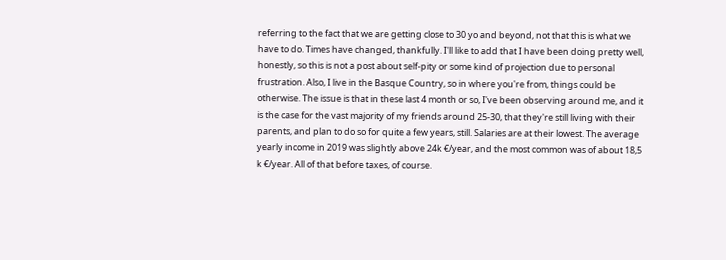referring to the fact that we are getting close to 30 yo and beyond, not that this is what we have to do. Times have changed, thankfully. I'll like to add that I have been doing pretty well, honestly, so this is not a post about self-pity or some kind of projection due to personal frustration. Also, I live in the Basque Country, so in where you're from, things could be otherwise. The issue is that in these last 4 month or so, I've been observing around me, and it is the case for the vast majority of my friends around 25-30, that they're still living with their parents, and plan to do so for quite a few years, still. Salaries are at their lowest. The average yearly income in 2019 was slightly above 24k €/year, and the most common was of about 18,5 k €/year. All of that before taxes, of course.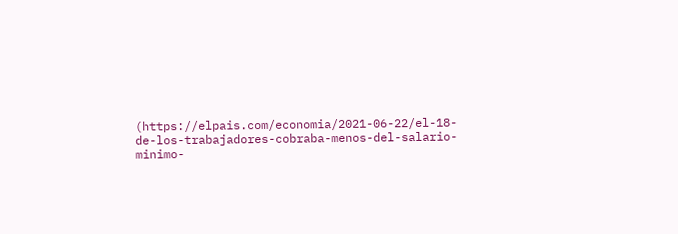(https://elpais.com/economia/2021-06-22/el-18-de-los-trabajadores-cobraba-menos-del-salario-minimo-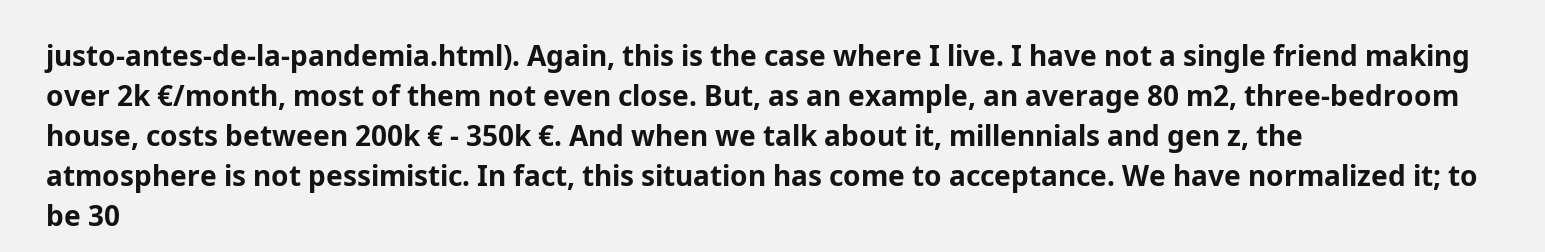justo-antes-de-la-pandemia.html). Again, this is the case where I live. I have not a single friend making over 2k €/month, most of them not even close. But, as an example, an average 80 m2, three-bedroom house, costs between 200k € - 350k €. And when we talk about it, millennials and gen z, the atmosphere is not pessimistic. In fact, this situation has come to acceptance. We have normalized it; to be 30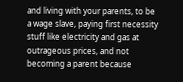and living with your parents, to be a wage slave, paying first necessity stuff like electricity and gas at outrageous prices, and not becoming a parent because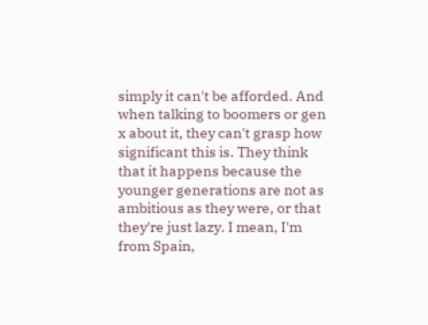simply it can't be afforded. And when talking to boomers or gen x about it, they can't grasp how significant this is. They think that it happens because the younger generations are not as ambitious as they were, or that they're just lazy. I mean, I'm from Spain,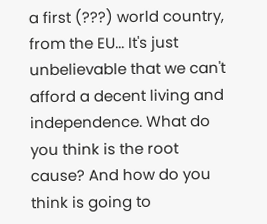a first (???) world country, from the EU... It's just unbelievable that we can't afford a decent living and independence. What do you think is the root cause? And how do you think is going to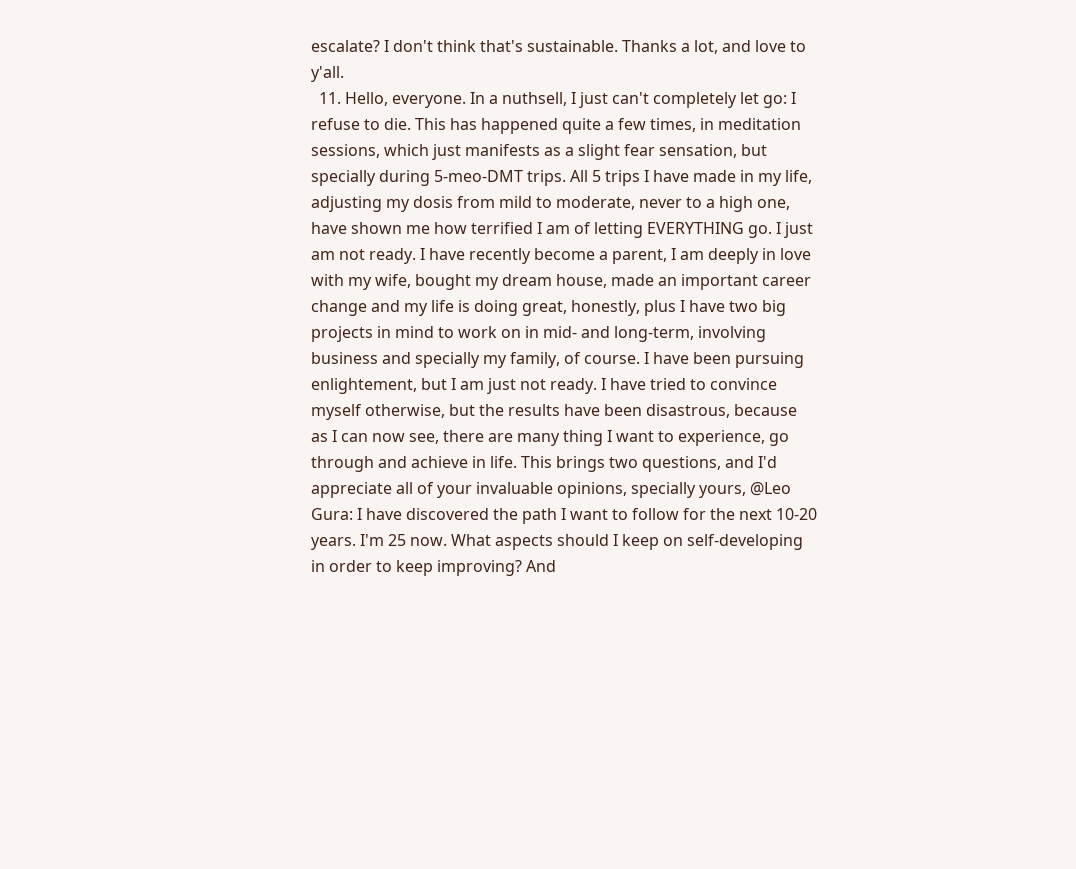escalate? I don't think that's sustainable. Thanks a lot, and love to y'all.
  11. Hello, everyone. In a nuthsell, I just can't completely let go: I refuse to die. This has happened quite a few times, in meditation sessions, which just manifests as a slight fear sensation, but specially during 5-meo-DMT trips. All 5 trips I have made in my life, adjusting my dosis from mild to moderate, never to a high one, have shown me how terrified I am of letting EVERYTHING go. I just am not ready. I have recently become a parent, I am deeply in love with my wife, bought my dream house, made an important career change and my life is doing great, honestly, plus I have two big projects in mind to work on in mid- and long-term, involving business and specially my family, of course. I have been pursuing enlightement, but I am just not ready. I have tried to convince myself otherwise, but the results have been disastrous, because as I can now see, there are many thing I want to experience, go through and achieve in life. This brings two questions, and I'd appreciate all of your invaluable opinions, specially yours, @Leo Gura: I have discovered the path I want to follow for the next 10-20 years. I'm 25 now. What aspects should I keep on self-developing in order to keep improving? And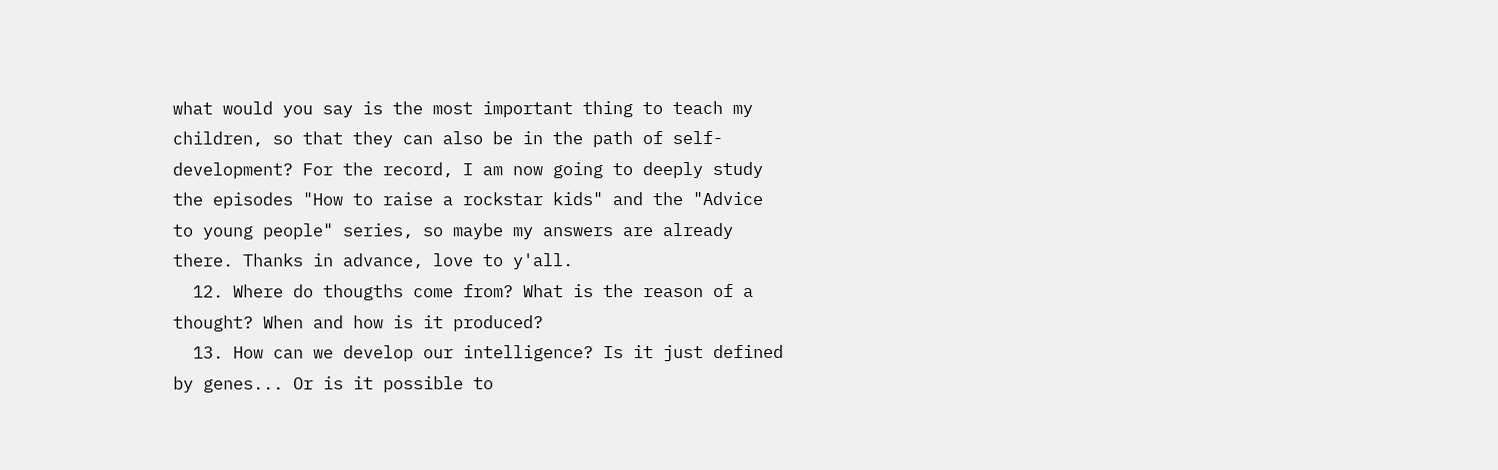what would you say is the most important thing to teach my children, so that they can also be in the path of self-development? For the record, I am now going to deeply study the episodes "How to raise a rockstar kids" and the "Advice to young people" series, so maybe my answers are already there. Thanks in advance, love to y'all.
  12. Where do thougths come from? What is the reason of a thought? When and how is it produced?
  13. How can we develop our intelligence? Is it just defined by genes... Or is it possible to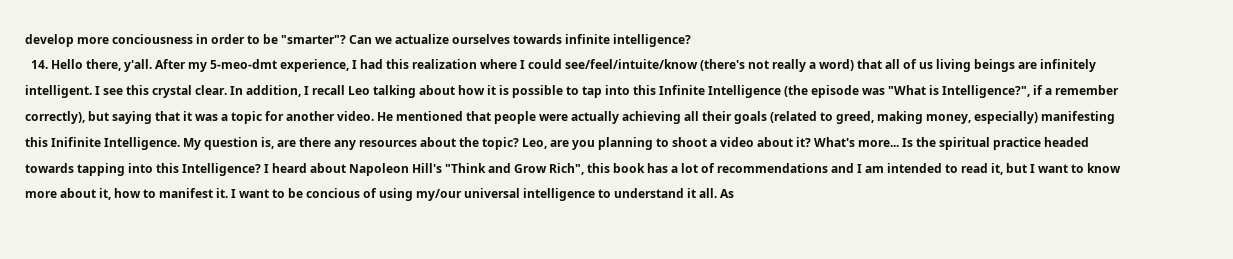develop more conciousness in order to be "smarter"? Can we actualize ourselves towards infinite intelligence?
  14. Hello there, y'all. After my 5-meo-dmt experience, I had this realization where I could see/feel/intuite/know (there's not really a word) that all of us living beings are infinitely intelligent. I see this crystal clear. In addition, I recall Leo talking about how it is possible to tap into this Infinite Intelligence (the episode was "What is Intelligence?", if a remember correctly), but saying that it was a topic for another video. He mentioned that people were actually achieving all their goals (related to greed, making money, especially) manifesting this Inifinite Intelligence. My question is, are there any resources about the topic? Leo, are you planning to shoot a video about it? What's more... Is the spiritual practice headed towards tapping into this Intelligence? I heard about Napoleon Hill's "Think and Grow Rich", this book has a lot of recommendations and I am intended to read it, but I want to know more about it, how to manifest it. I want to be concious of using my/our universal intelligence to understand it all. As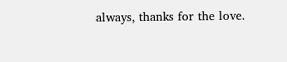always, thanks for the love.